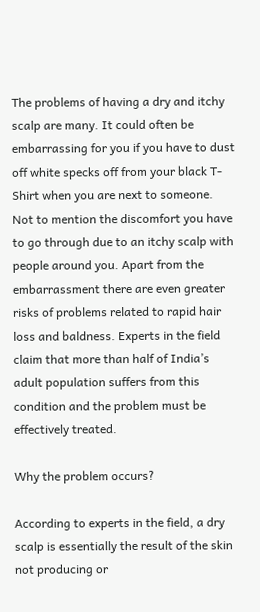The problems of having a dry and itchy scalp are many. It could often be embarrassing for you if you have to dust off white specks off from your black T-Shirt when you are next to someone. Not to mention the discomfort you have to go through due to an itchy scalp with people around you. Apart from the embarrassment there are even greater risks of problems related to rapid hair loss and baldness. Experts in the field claim that more than half of India’s adult population suffers from this condition and the problem must be effectively treated.

Why the problem occurs?

According to experts in the field, a dry scalp is essentially the result of the skin not producing or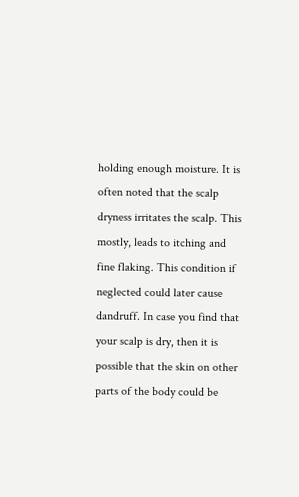holding enough moisture. It is often noted that the scalp dryness irritates the scalp. This mostly, leads to itching and fine flaking. This condition if neglected could later cause dandruff. In case you find that your scalp is dry, then it is possible that the skin on other parts of the body could be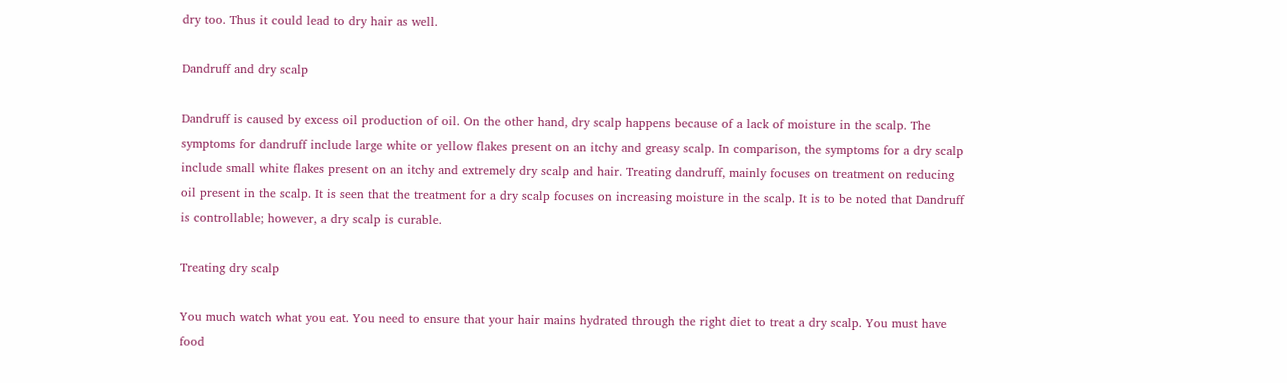dry too. Thus it could lead to dry hair as well.

Dandruff and dry scalp

Dandruff is caused by excess oil production of oil. On the other hand, dry scalp happens because of a lack of moisture in the scalp. The symptoms for dandruff include large white or yellow flakes present on an itchy and greasy scalp. In comparison, the symptoms for a dry scalp include small white flakes present on an itchy and extremely dry scalp and hair. Treating dandruff, mainly focuses on treatment on reducing oil present in the scalp. It is seen that the treatment for a dry scalp focuses on increasing moisture in the scalp. It is to be noted that Dandruff is controllable; however, a dry scalp is curable.

Treating dry scalp

You much watch what you eat. You need to ensure that your hair mains hydrated through the right diet to treat a dry scalp. You must have food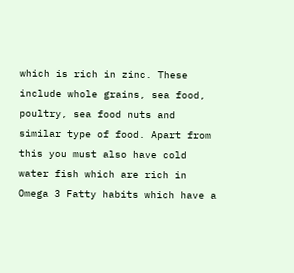which is rich in zinc. These include whole grains, sea food, poultry, sea food nuts and similar type of food. Apart from this you must also have cold water fish which are rich in Omega 3 Fatty habits which have a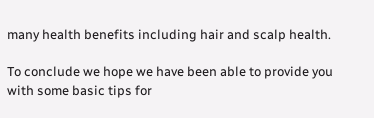many health benefits including hair and scalp health.

To conclude we hope we have been able to provide you with some basic tips for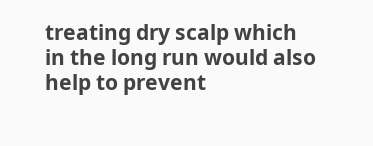treating dry scalp which in the long run would also help to prevent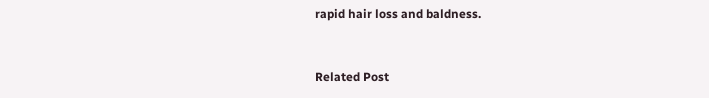rapid hair loss and baldness.


Related Post